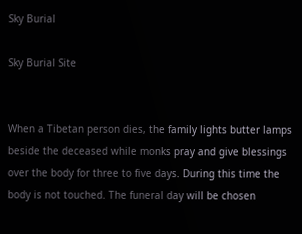Sky Burial

Sky Burial Site


When a Tibetan person dies, the family lights butter lamps beside the deceased while monks pray and give blessings over the body for three to five days. During this time the body is not touched. The funeral day will be chosen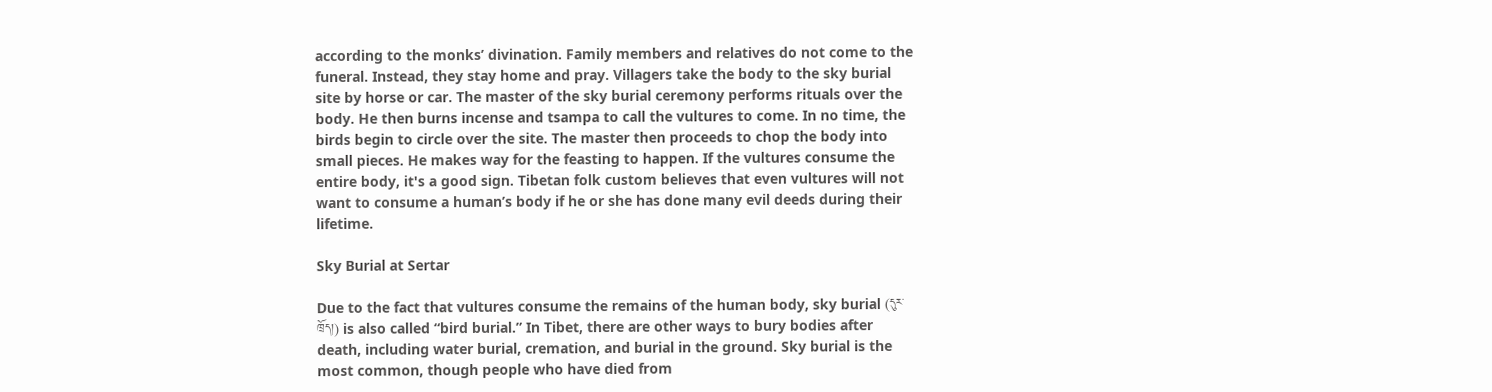according to the monks’ divination. Family members and relatives do not come to the funeral. Instead, they stay home and pray. Villagers take the body to the sky burial site by horse or car. The master of the sky burial ceremony performs rituals over the body. He then burns incense and tsampa to call the vultures to come. In no time, the birds begin to circle over the site. The master then proceeds to chop the body into small pieces. He makes way for the feasting to happen. If the vultures consume the entire body, it's a good sign. Tibetan folk custom believes that even vultures will not want to consume a human’s body if he or she has done many evil deeds during their lifetime.

Sky Burial at Sertar

Due to the fact that vultures consume the remains of the human body, sky burial (དུར་ཁྲོད།) is also called “bird burial.” In Tibet, there are other ways to bury bodies after death, including water burial, cremation, and burial in the ground. Sky burial is the most common, though people who have died from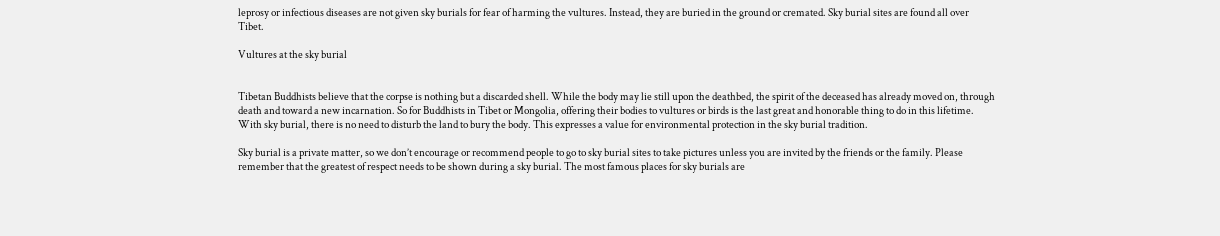leprosy or infectious diseases are not given sky burials for fear of harming the vultures. Instead, they are buried in the ground or cremated. Sky burial sites are found all over Tibet.

Vultures at the sky burial


Tibetan Buddhists believe that the corpse is nothing but a discarded shell. While the body may lie still upon the deathbed, the spirit of the deceased has already moved on, through death and toward a new incarnation. So for Buddhists in Tibet or Mongolia, offering their bodies to vultures or birds is the last great and honorable thing to do in this lifetime. With sky burial, there is no need to disturb the land to bury the body. This expresses a value for environmental protection in the sky burial tradition.

Sky burial is a private matter, so we don’t encourage or recommend people to go to sky burial sites to take pictures unless you are invited by the friends or the family. Please remember that the greatest of respect needs to be shown during a sky burial. The most famous places for sky burials are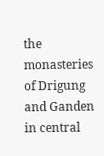the monasteries of Drigung and Ganden in central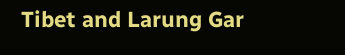Tibet and Larung Gar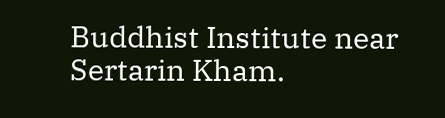Buddhist Institute near Sertarin Kham.